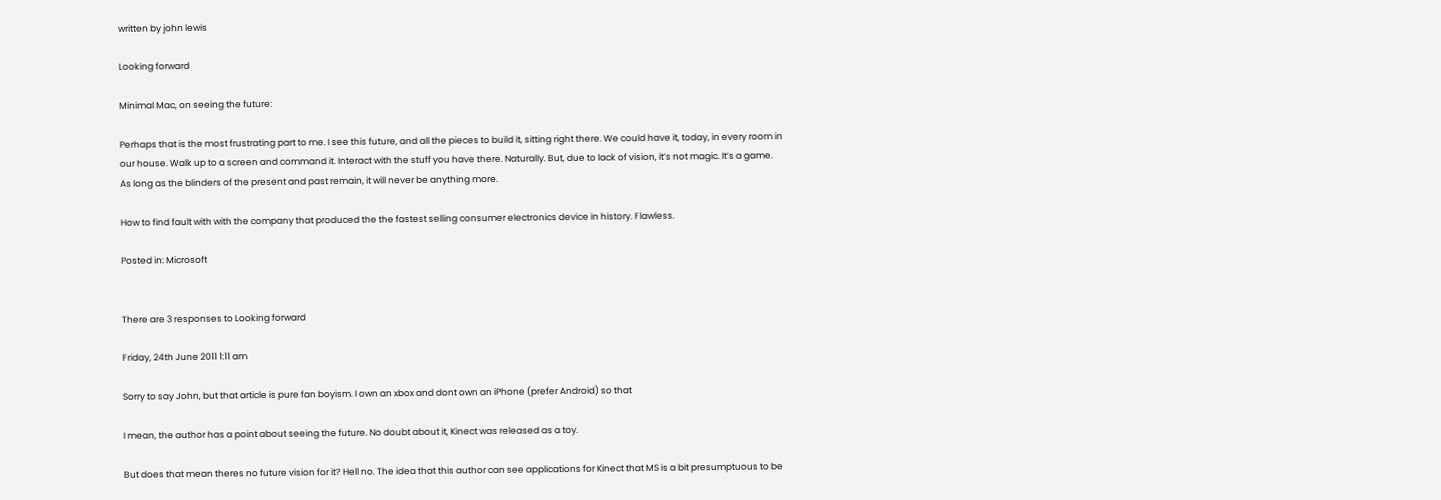written by john lewis

Looking forward

Minimal Mac, on seeing the future:

Perhaps that is the most frustrating part to me. I see this future, and all the pieces to build it, sitting right there. We could have it, today, in every room in our house. Walk up to a screen and command it. Interact with the stuff you have there. Naturally. But, due to lack of vision, it’s not magic. It’s a game. As long as the blinders of the present and past remain, it will never be anything more.

How to find fault with with the company that produced the the fastest selling consumer electronics device in history. Flawless.

Posted in: Microsoft


There are 3 responses to Looking forward

Friday, 24th June 2011 1:11 am

Sorry to say John, but that article is pure fan boyism. I own an xbox and dont own an iPhone (prefer Android) so that

I mean, the author has a point about seeing the future. No doubt about it, Kinect was released as a toy.

But does that mean theres no future vision for it? Hell no. The idea that this author can see applications for Kinect that MS is a bit presumptuous to be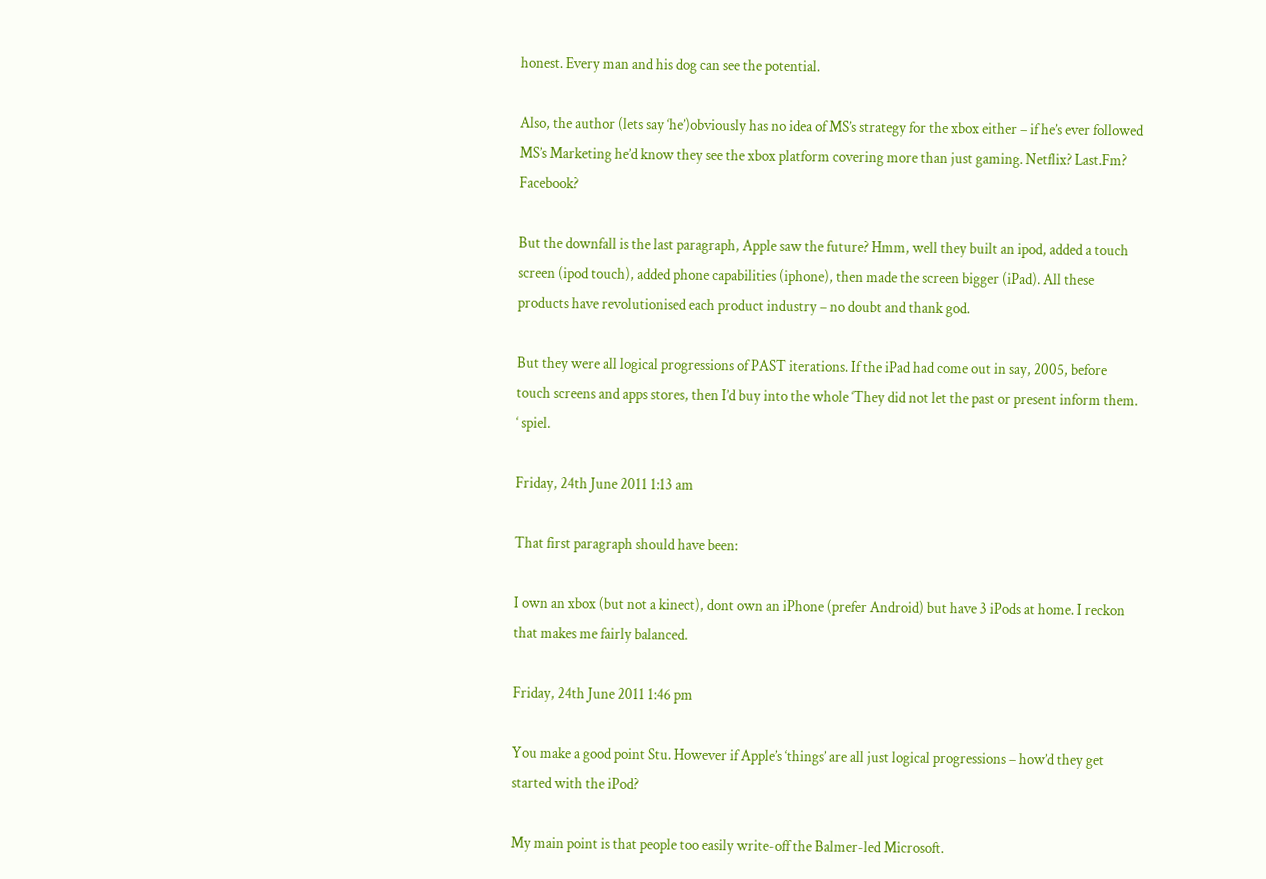honest. Every man and his dog can see the potential.

Also, the author (lets say ‘he’)obviously has no idea of MS’s strategy for the xbox either – if he’s ever followed MS’s Marketing he’d know they see the xbox platform covering more than just gaming. Netflix? Last.Fm? Facebook?

But the downfall is the last paragraph, Apple saw the future? Hmm, well they built an ipod, added a touch screen (ipod touch), added phone capabilities (iphone), then made the screen bigger (iPad). All these products have revolutionised each product industry – no doubt and thank god.

But they were all logical progressions of PAST iterations. If the iPad had come out in say, 2005, before touch screens and apps stores, then I’d buy into the whole ‘They did not let the past or present inform them. ‘ spiel.

Friday, 24th June 2011 1:13 am

That first paragraph should have been:

I own an xbox (but not a kinect), dont own an iPhone (prefer Android) but have 3 iPods at home. I reckon that makes me fairly balanced.

Friday, 24th June 2011 1:46 pm

You make a good point Stu. However if Apple’s ‘things’ are all just logical progressions – how’d they get started with the iPod?

My main point is that people too easily write-off the Balmer-led Microsoft.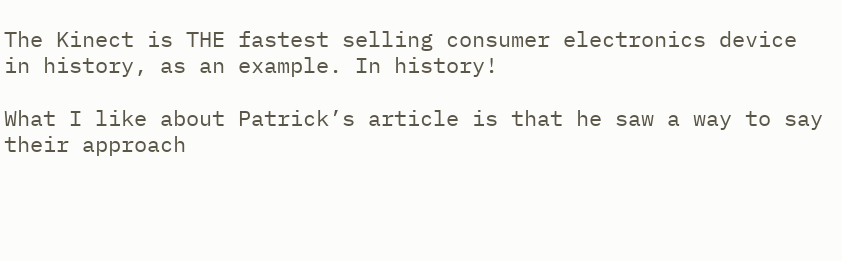The Kinect is THE fastest selling consumer electronics device in history, as an example. In history!

What I like about Patrick’s article is that he saw a way to say their approach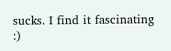sucks. I find it fascinating :)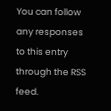You can follow any responses to this entry through the RSS feed.